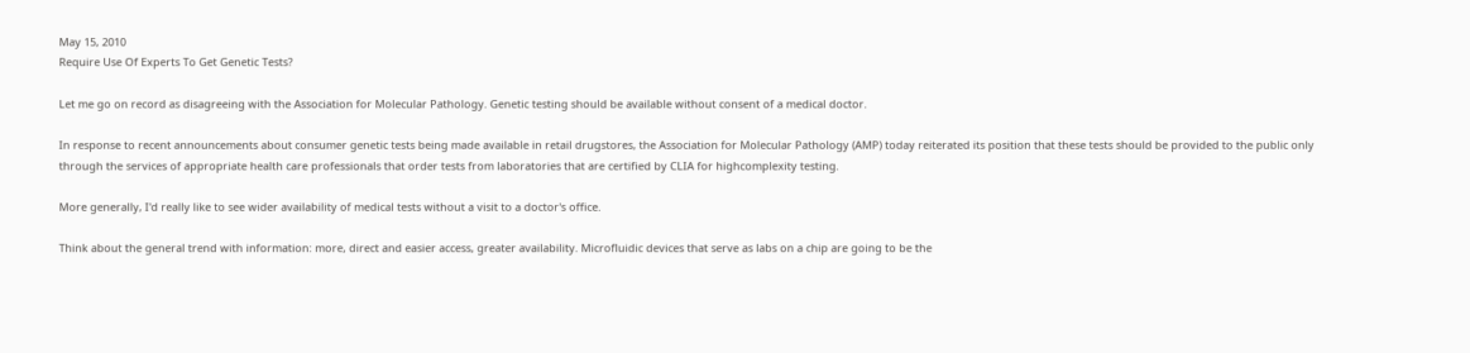May 15, 2010
Require Use Of Experts To Get Genetic Tests?

Let me go on record as disagreeing with the Association for Molecular Pathology. Genetic testing should be available without consent of a medical doctor.

In response to recent announcements about consumer genetic tests being made available in retail drugstores, the Association for Molecular Pathology (AMP) today reiterated its position that these tests should be provided to the public only through the services of appropriate health care professionals that order tests from laboratories that are certified by CLIA for highcomplexity testing.

More generally, I'd really like to see wider availability of medical tests without a visit to a doctor's office.

Think about the general trend with information: more, direct and easier access, greater availability. Microfluidic devices that serve as labs on a chip are going to be the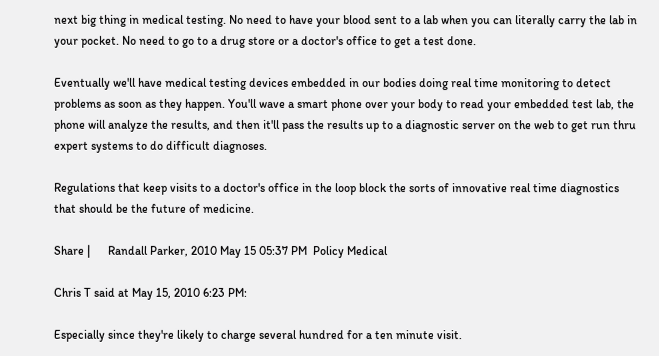next big thing in medical testing. No need to have your blood sent to a lab when you can literally carry the lab in your pocket. No need to go to a drug store or a doctor's office to get a test done.

Eventually we'll have medical testing devices embedded in our bodies doing real time monitoring to detect problems as soon as they happen. You'll wave a smart phone over your body to read your embedded test lab, the phone will analyze the results, and then it'll pass the results up to a diagnostic server on the web to get run thru expert systems to do difficult diagnoses.

Regulations that keep visits to a doctor's office in the loop block the sorts of innovative real time diagnostics that should be the future of medicine.

Share |      Randall Parker, 2010 May 15 05:37 PM  Policy Medical

Chris T said at May 15, 2010 6:23 PM:

Especially since they're likely to charge several hundred for a ten minute visit.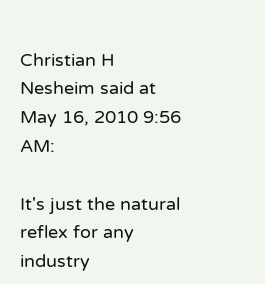Christian H Nesheim said at May 16, 2010 9:56 AM:

It's just the natural reflex for any industry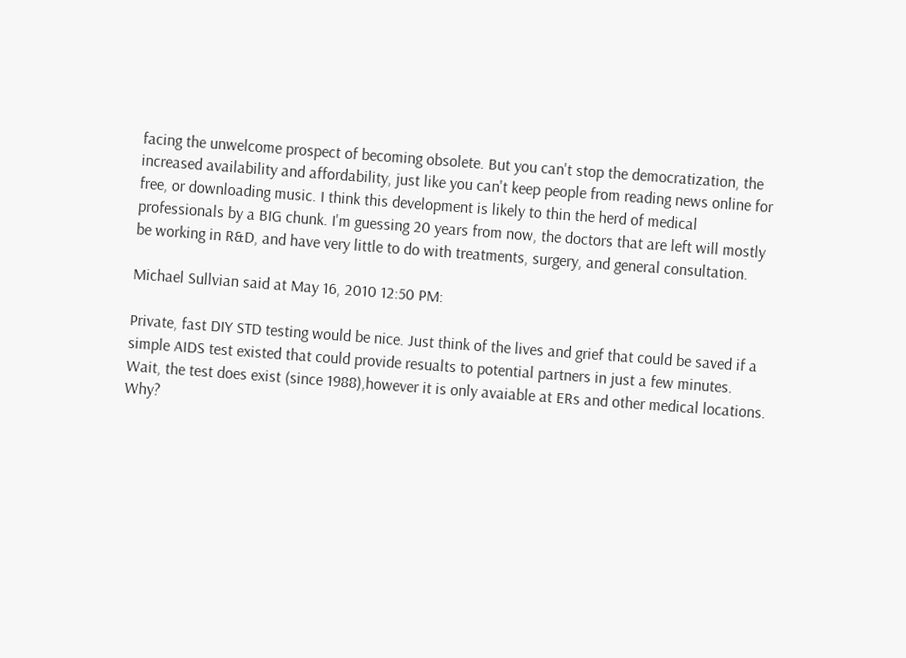facing the unwelcome prospect of becoming obsolete. But you can't stop the democratization, the increased availability and affordability, just like you can't keep people from reading news online for free, or downloading music. I think this development is likely to thin the herd of medical professionals by a BIG chunk. I'm guessing 20 years from now, the doctors that are left will mostly be working in R&D, and have very little to do with treatments, surgery, and general consultation.

Michael Sullvian said at May 16, 2010 12:50 PM:

Private, fast DIY STD testing would be nice. Just think of the lives and grief that could be saved if a simple AIDS test existed that could provide resualts to potential partners in just a few minutes. Wait, the test does exist (since 1988),however it is only avaiable at ERs and other medical locations. Why?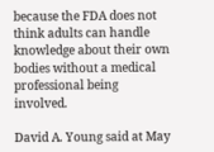because the FDA does not think adults can handle knowledge about their own bodies without a medical professional being involved.

David A. Young said at May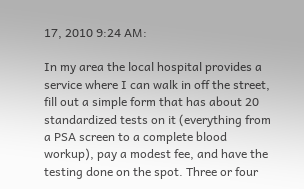17, 2010 9:24 AM:

In my area the local hospital provides a service where I can walk in off the street, fill out a simple form that has about 20 standardized tests on it (everything from a PSA screen to a complete blood workup), pay a modest fee, and have the testing done on the spot. Three or four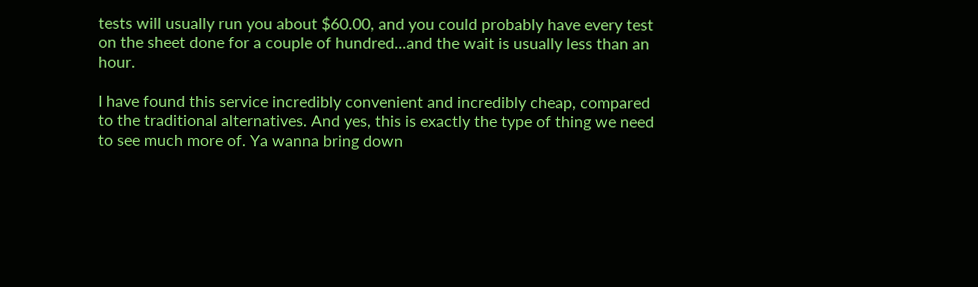tests will usually run you about $60.00, and you could probably have every test on the sheet done for a couple of hundred...and the wait is usually less than an hour.

I have found this service incredibly convenient and incredibly cheap, compared to the traditional alternatives. And yes, this is exactly the type of thing we need to see much more of. Ya wanna bring down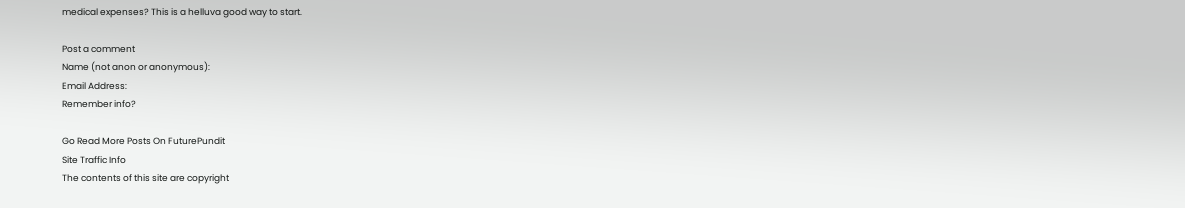medical expenses? This is a helluva good way to start.

Post a comment
Name (not anon or anonymous):
Email Address:
Remember info?

Go Read More Posts On FuturePundit
Site Traffic Info
The contents of this site are copyright